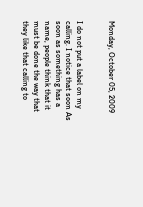Monday, October 05, 2009


I do not put a label on my calling. I notice that soon As soon as something has a name, people think that it must be done the way that they like that calling to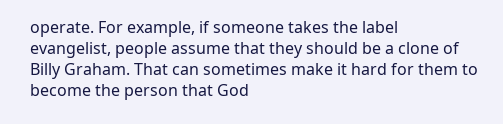operate. For example, if someone takes the label evangelist, people assume that they should be a clone of Billy Graham. That can sometimes make it hard for them to become the person that God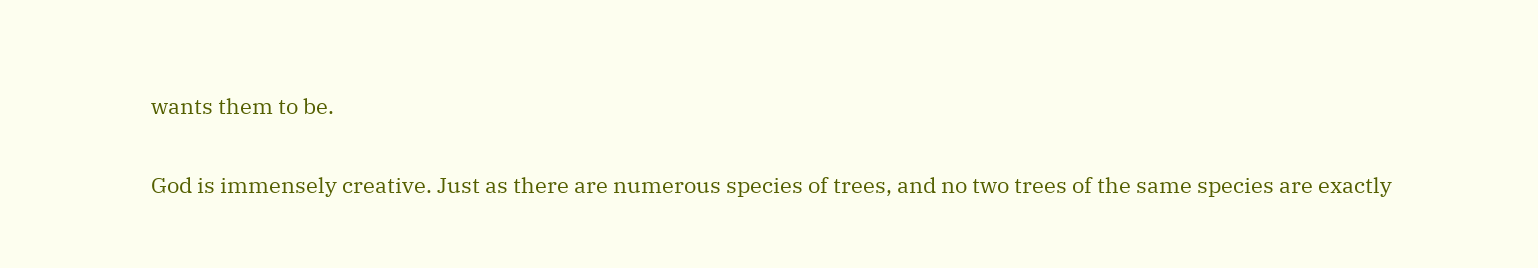wants them to be.

God is immensely creative. Just as there are numerous species of trees, and no two trees of the same species are exactly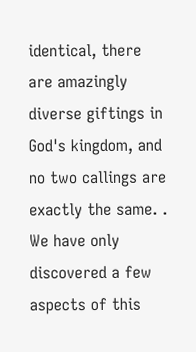identical, there are amazingly diverse giftings in God's kingdom, and no two callings are exactly the same. . We have only discovered a few aspects of this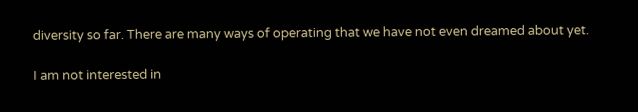diversity so far. There are many ways of operating that we have not even dreamed about yet.

I am not interested in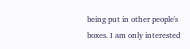being put in other people's boxes. I am only interested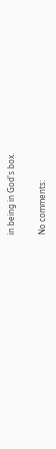in being in God's box.

No comments: